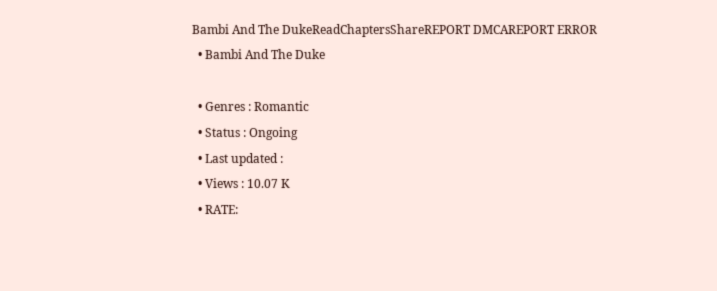Bambi And The DukeReadChaptersShareREPORT DMCAREPORT ERROR
  • Bambi And The Duke

  • Genres : Romantic
  • Status : Ongoing
  • Last updated :
  • Views : 10.07 K
  • RATE: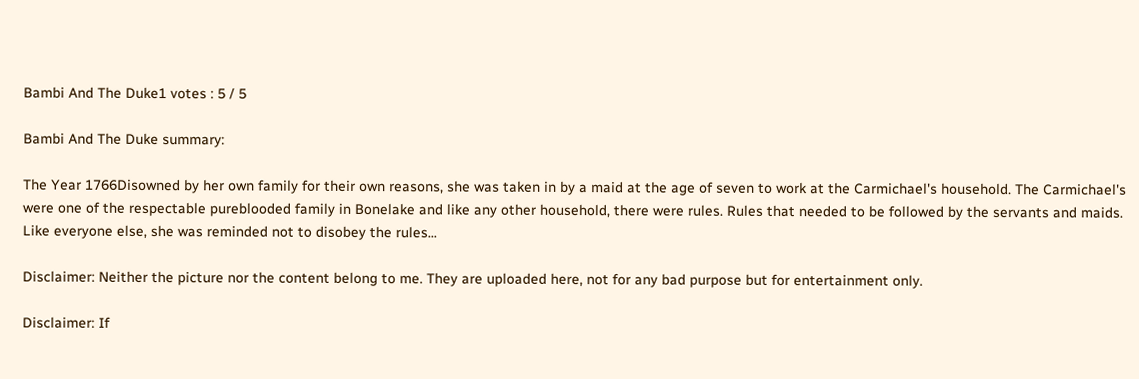Bambi And The Duke1 votes : 5 / 5

Bambi And The Duke summary:

The Year 1766Disowned by her own family for their own reasons, she was taken in by a maid at the age of seven to work at the Carmichael's household. The Carmichael's were one of the respectable pureblooded family in Bonelake and like any other household, there were rules. Rules that needed to be followed by the servants and maids. Like everyone else, she was reminded not to disobey the rules...

Disclaimer: Neither the picture nor the content belong to me. They are uploaded here, not for any bad purpose but for entertainment only.

Disclaimer: If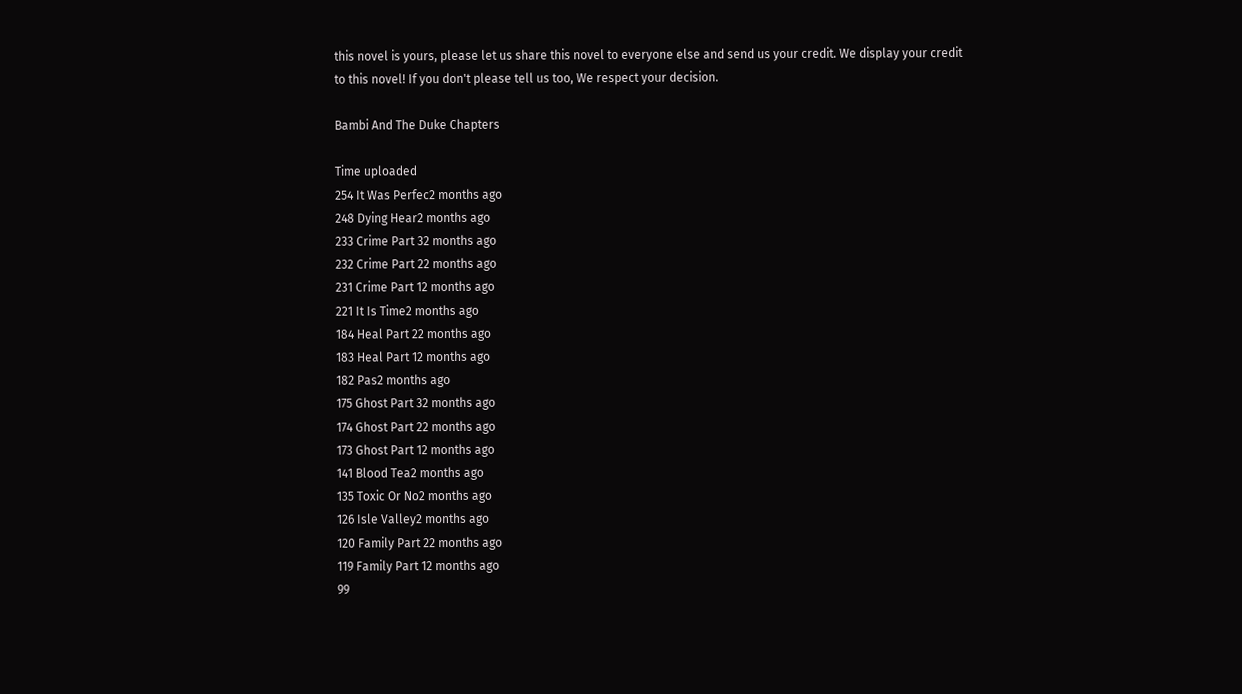this novel is yours, please let us share this novel to everyone else and send us your credit. We display your credit to this novel! If you don't please tell us too, We respect your decision.

Bambi And The Duke Chapters

Time uploaded
254 It Was Perfec2 months ago
248 Dying Hear2 months ago
233 Crime Part 32 months ago
232 Crime Part 22 months ago
231 Crime Part 12 months ago
221 It Is Time2 months ago
184 Heal Part 22 months ago
183 Heal Part 12 months ago
182 Pas2 months ago
175 Ghost Part 32 months ago
174 Ghost Part 22 months ago
173 Ghost Part 12 months ago
141 Blood Tea2 months ago
135 Toxic Or No2 months ago
126 Isle Valley2 months ago
120 Family Part 22 months ago
119 Family Part 12 months ago
99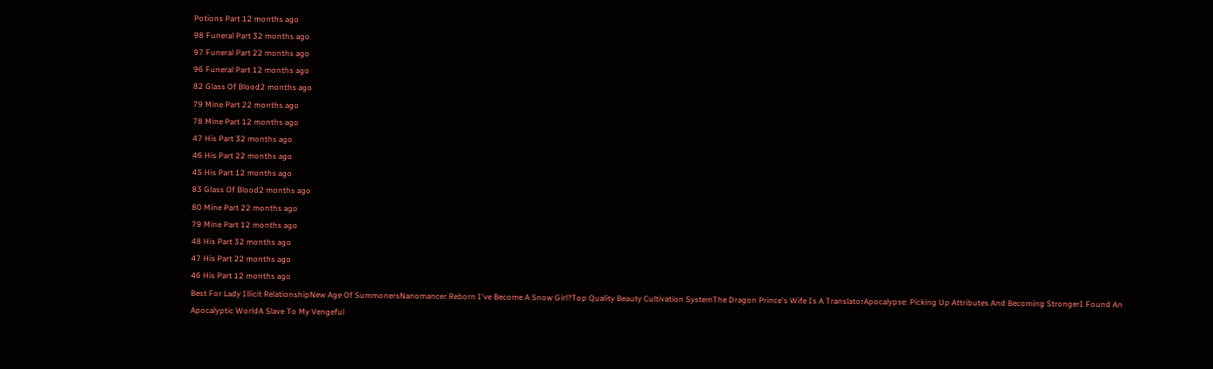Potions Part 12 months ago
98 Funeral Part 32 months ago
97 Funeral Part 22 months ago
96 Funeral Part 12 months ago
82 Glass Of Blood2 months ago
79 Mine Part 22 months ago
78 Mine Part 12 months ago
47 His Part 32 months ago
46 His Part 22 months ago
45 His Part 12 months ago
83 Glass Of Blood2 months ago
80 Mine Part 22 months ago
79 Mine Part 12 months ago
48 His Part 32 months ago
47 His Part 22 months ago
46 His Part 12 months ago
Best For Lady Illicit RelationshipNew Age Of SummonersNanomancer Reborn I've Become A Snow Girl?Top Quality Beauty Cultivation SystemThe Dragon Prince's Wife Is A TranslatorApocalypse: Picking Up Attributes And Becoming StrongerI Found An Apocalyptic WorldA Slave To My Vengeful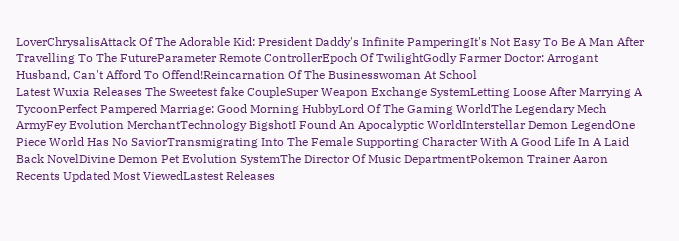LoverChrysalisAttack Of The Adorable Kid: President Daddy's Infinite PamperingIt's Not Easy To Be A Man After Travelling To The FutureParameter Remote ControllerEpoch Of TwilightGodly Farmer Doctor: Arrogant Husband, Can't Afford To Offend!Reincarnation Of The Businesswoman At School
Latest Wuxia Releases The Sweetest fake CoupleSuper Weapon Exchange SystemLetting Loose After Marrying A TycoonPerfect Pampered Marriage: Good Morning HubbyLord Of The Gaming WorldThe Legendary Mech ArmyFey Evolution MerchantTechnology BigshotI Found An Apocalyptic WorldInterstellar Demon LegendOne Piece World Has No SaviorTransmigrating Into The Female Supporting Character With A Good Life In A Laid Back NovelDivine Demon Pet Evolution SystemThe Director Of Music DepartmentPokemon Trainer Aaron
Recents Updated Most ViewedLastest Releases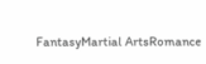FantasyMartial ArtsRomance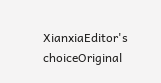XianxiaEditor's choiceOriginal